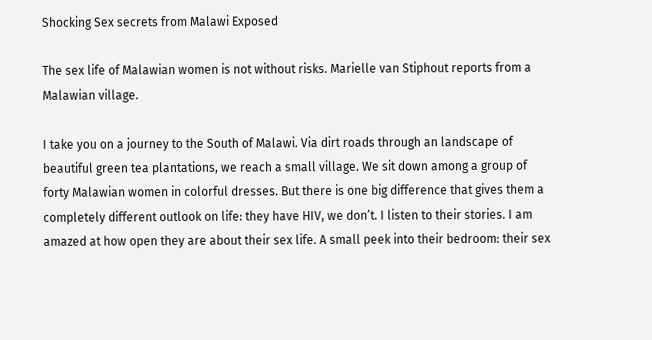Shocking Sex secrets from Malawi Exposed

The sex life of Malawian women is not without risks. Marielle van Stiphout reports from a Malawian village.

I take you on a journey to the South of Malawi. Via dirt roads through an landscape of beautiful green tea plantations, we reach a small village. We sit down among a group of forty Malawian women in colorful dresses. But there is one big difference that gives them a completely different outlook on life: they have HIV, we don’t. I listen to their stories. I am amazed at how open they are about their sex life. A small peek into their bedroom: their sex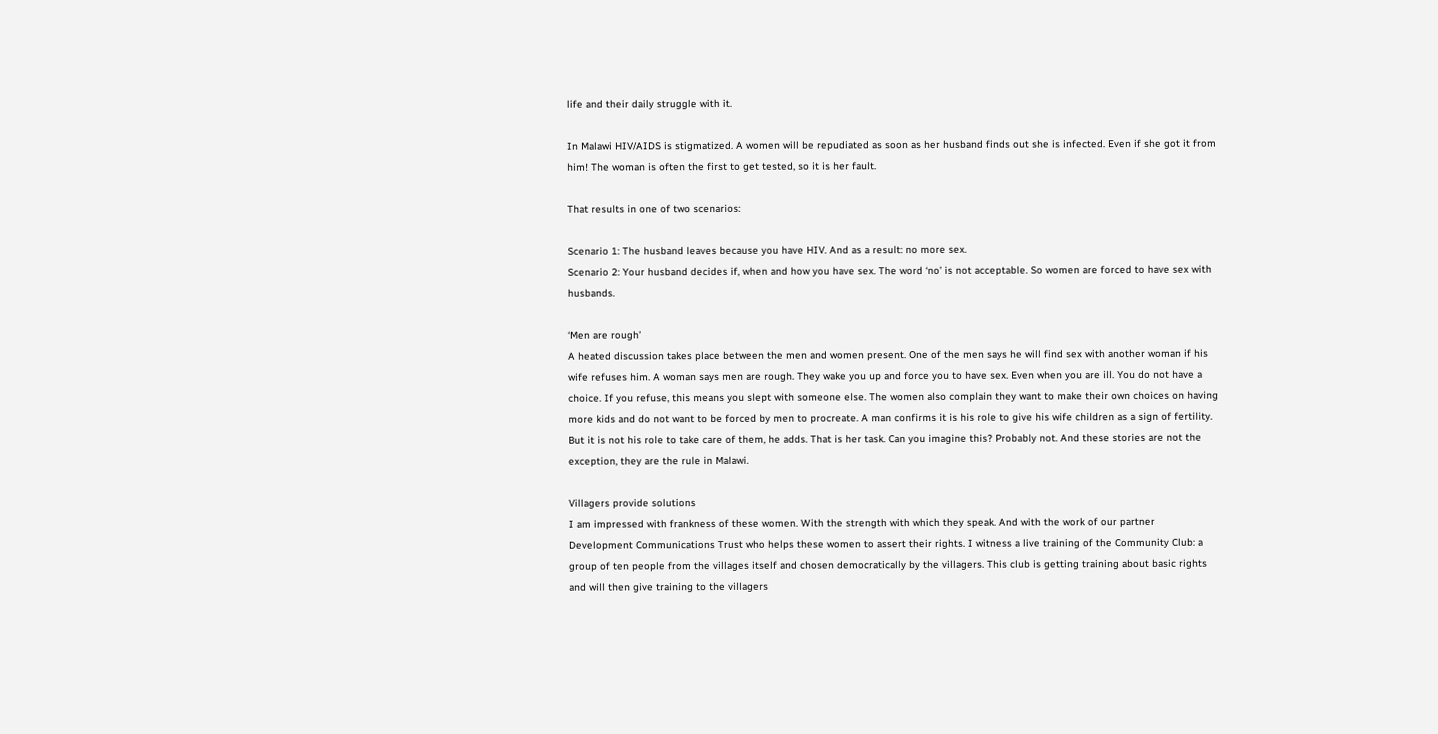life and their daily struggle with it.

In Malawi HIV/AIDS is stigmatized. A women will be repudiated as soon as her husband finds out she is infected. Even if she got it from him! The woman is often the first to get tested, so it is her fault.

That results in one of two scenarios:

Scenario 1: The husband leaves because you have HIV. And as a result: no more sex.
Scenario 2: Your husband decides if, when and how you have sex. The word ‘no’ is not acceptable. So women are forced to have sex with husbands.

‘Men are rough’
A heated discussion takes place between the men and women present. One of the men says he will find sex with another woman if his wife refuses him. A woman says men are rough. They wake you up and force you to have sex. Even when you are ill. You do not have a choice. If you refuse, this means you slept with someone else. The women also complain they want to make their own choices on having more kids and do not want to be forced by men to procreate. A man confirms it is his role to give his wife children as a sign of fertility. But it is not his role to take care of them, he adds. That is her task. Can you imagine this? Probably not. And these stories are not the exception, they are the rule in Malawi.

Villagers provide solutions
I am impressed with frankness of these women. With the strength with which they speak. And with the work of our partner Development Communications Trust who helps these women to assert their rights. I witness a live training of the Community Club: a group of ten people from the villages itself and chosen democratically by the villagers. This club is getting training about basic rights and will then give training to the villagers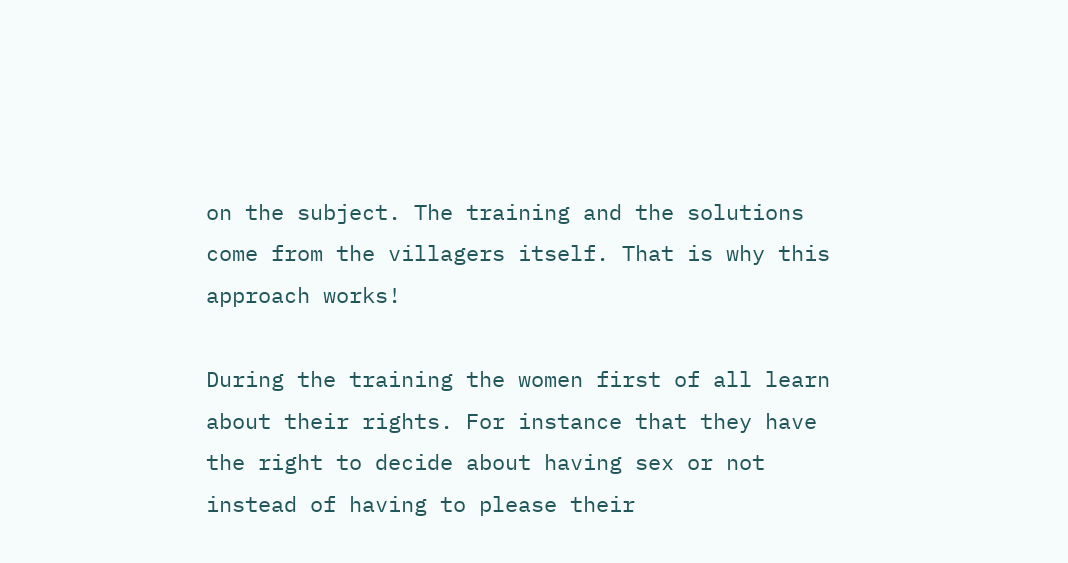on the subject. The training and the solutions come from the villagers itself. That is why this approach works!

During the training the women first of all learn about their rights. For instance that they have the right to decide about having sex or not instead of having to please their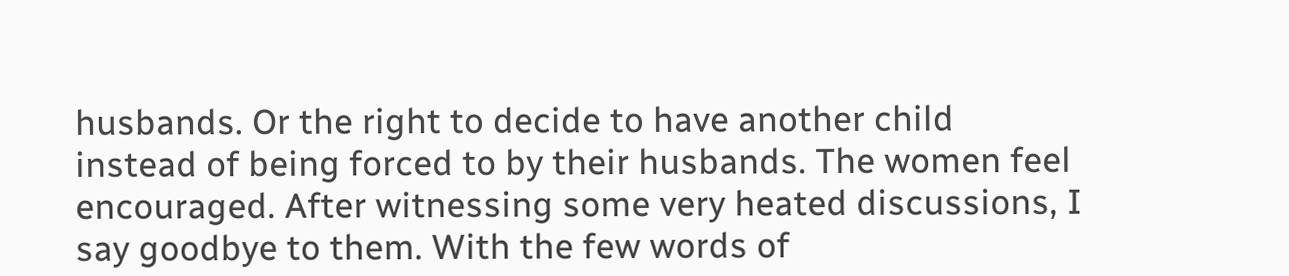husbands. Or the right to decide to have another child instead of being forced to by their husbands. The women feel encouraged. After witnessing some very heated discussions, I say goodbye to them. With the few words of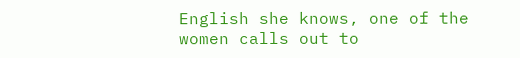English she knows, one of the women calls out to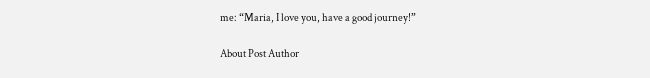me: “Maria, I love you, have a good journey!”

About Post Author